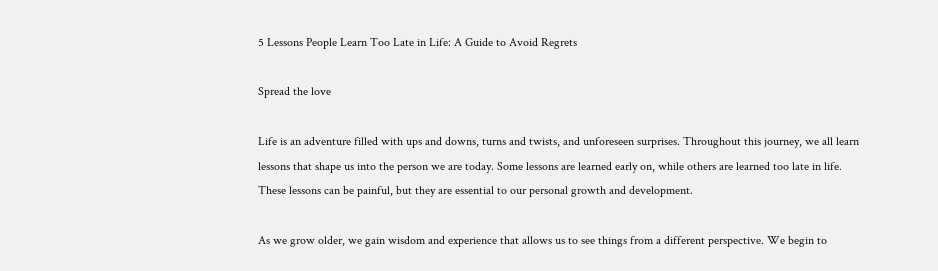5 Lessons People Learn Too Late in Life: A Guide to Avoid Regrets

Spread the love

Life is an adventure filled with ups and downs, turns and twists, and unforeseen surprises. Throughout this journey, we all learn lessons that shape us into the person we are today. Some lessons are learned early on, while others are learned too late in life. These lessons can be painful, but they are essential to our personal growth and development.

As we grow older, we gain wisdom and experience that allows us to see things from a different perspective. We begin to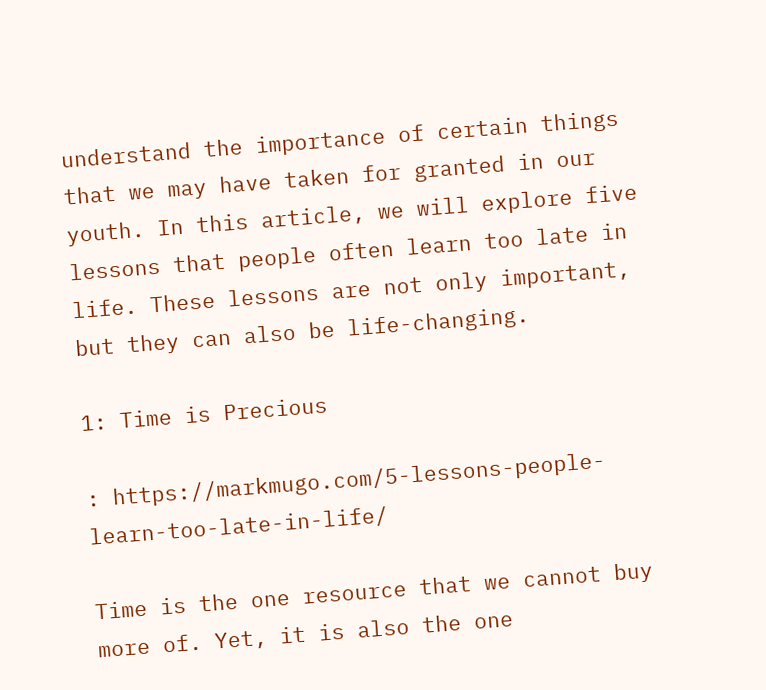understand the importance of certain things that we may have taken for granted in our youth. In this article, we will explore five lessons that people often learn too late in life. These lessons are not only important, but they can also be life-changing.

1: Time is Precious

: https://markmugo.com/5-lessons-people-learn-too-late-in-life/

Time is the one resource that we cannot buy more of. Yet, it is also the one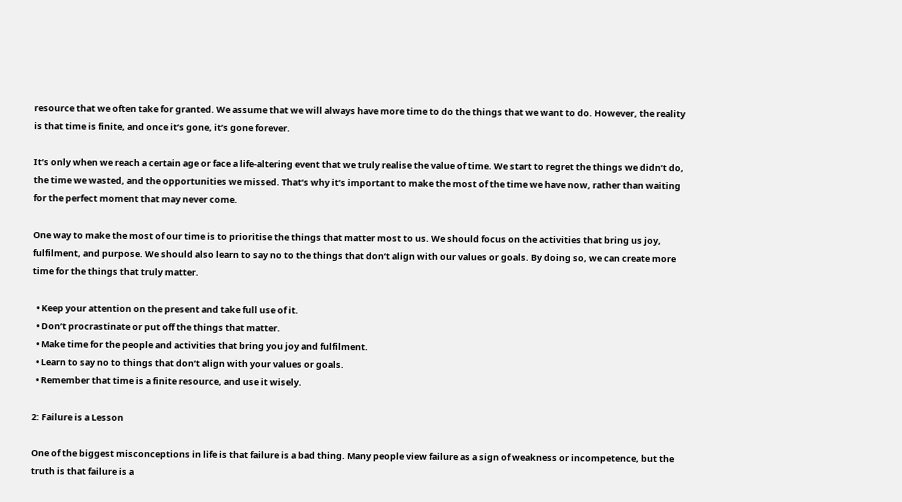resource that we often take for granted. We assume that we will always have more time to do the things that we want to do. However, the reality is that time is finite, and once it’s gone, it’s gone forever.

It’s only when we reach a certain age or face a life-altering event that we truly realise the value of time. We start to regret the things we didn’t do, the time we wasted, and the opportunities we missed. That’s why it’s important to make the most of the time we have now, rather than waiting for the perfect moment that may never come.

One way to make the most of our time is to prioritise the things that matter most to us. We should focus on the activities that bring us joy, fulfilment, and purpose. We should also learn to say no to the things that don’t align with our values or goals. By doing so, we can create more time for the things that truly matter.

  • Keep your attention on the present and take full use of it.
  • Don’t procrastinate or put off the things that matter.
  • Make time for the people and activities that bring you joy and fulfilment.
  • Learn to say no to things that don’t align with your values or goals.
  • Remember that time is a finite resource, and use it wisely.

2: Failure is a Lesson

One of the biggest misconceptions in life is that failure is a bad thing. Many people view failure as a sign of weakness or incompetence, but the truth is that failure is a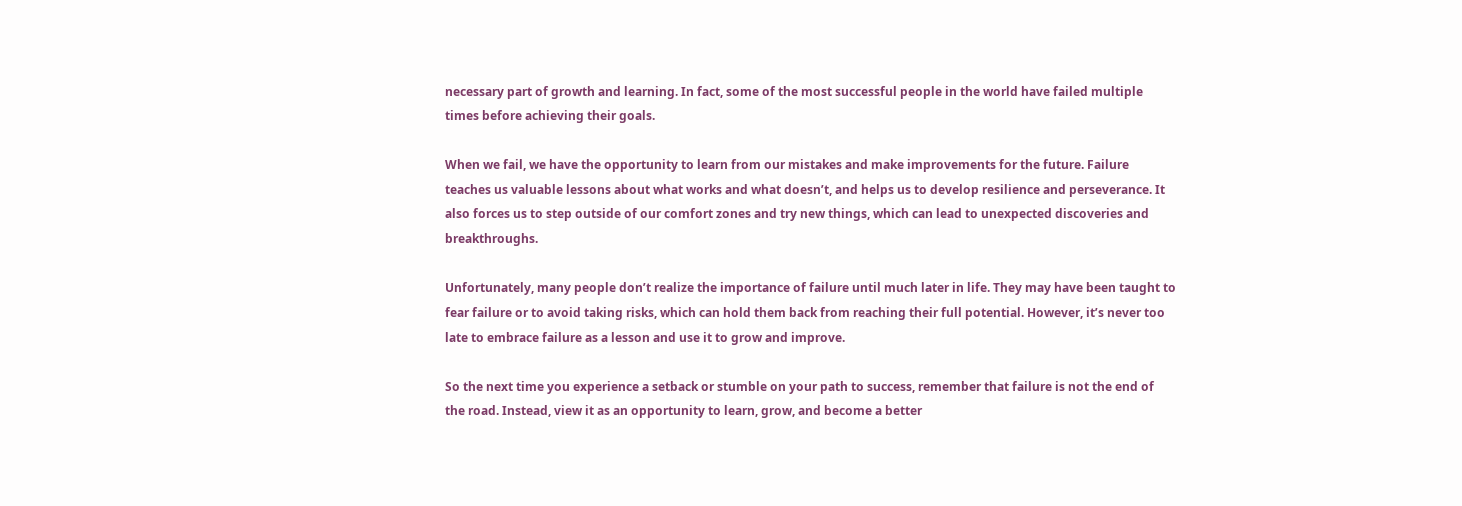necessary part of growth and learning. In fact, some of the most successful people in the world have failed multiple times before achieving their goals.

When we fail, we have the opportunity to learn from our mistakes and make improvements for the future. Failure teaches us valuable lessons about what works and what doesn’t, and helps us to develop resilience and perseverance. It also forces us to step outside of our comfort zones and try new things, which can lead to unexpected discoveries and breakthroughs.

Unfortunately, many people don’t realize the importance of failure until much later in life. They may have been taught to fear failure or to avoid taking risks, which can hold them back from reaching their full potential. However, it’s never too late to embrace failure as a lesson and use it to grow and improve.

So the next time you experience a setback or stumble on your path to success, remember that failure is not the end of the road. Instead, view it as an opportunity to learn, grow, and become a better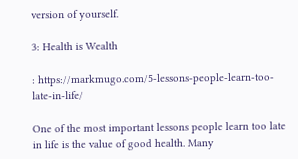version of yourself.

3: Health is Wealth

: https://markmugo.com/5-lessons-people-learn-too-late-in-life/

One of the most important lessons people learn too late in life is the value of good health. Many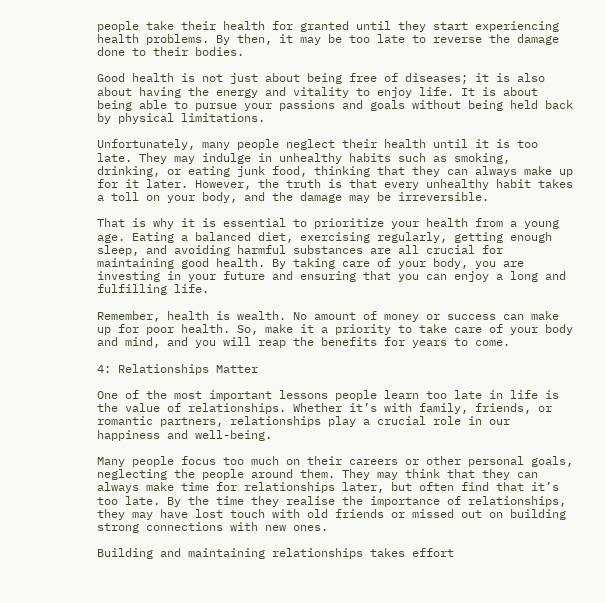people take their health for granted until they start experiencing health problems. By then, it may be too late to reverse the damage done to their bodies.

Good health is not just about being free of diseases; it is also about having the energy and vitality to enjoy life. It is about being able to pursue your passions and goals without being held back by physical limitations.

Unfortunately, many people neglect their health until it is too late. They may indulge in unhealthy habits such as smoking, drinking, or eating junk food, thinking that they can always make up for it later. However, the truth is that every unhealthy habit takes a toll on your body, and the damage may be irreversible.

That is why it is essential to prioritize your health from a young age. Eating a balanced diet, exercising regularly, getting enough sleep, and avoiding harmful substances are all crucial for maintaining good health. By taking care of your body, you are investing in your future and ensuring that you can enjoy a long and fulfilling life.

Remember, health is wealth. No amount of money or success can make up for poor health. So, make it a priority to take care of your body and mind, and you will reap the benefits for years to come.

4: Relationships Matter

One of the most important lessons people learn too late in life is the value of relationships. Whether it’s with family, friends, or romantic partners, relationships play a crucial role in our happiness and well-being.

Many people focus too much on their careers or other personal goals, neglecting the people around them. They may think that they can always make time for relationships later, but often find that it’s too late. By the time they realise the importance of relationships, they may have lost touch with old friends or missed out on building strong connections with new ones.

Building and maintaining relationships takes effort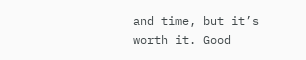and time, but it’s worth it. Good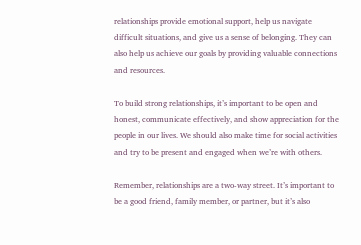relationships provide emotional support, help us navigate difficult situations, and give us a sense of belonging. They can also help us achieve our goals by providing valuable connections and resources.

To build strong relationships, it’s important to be open and honest, communicate effectively, and show appreciation for the people in our lives. We should also make time for social activities and try to be present and engaged when we’re with others.

Remember, relationships are a two-way street. It’s important to be a good friend, family member, or partner, but it’s also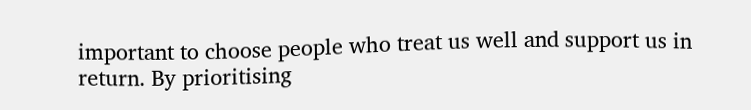important to choose people who treat us well and support us in return. By prioritising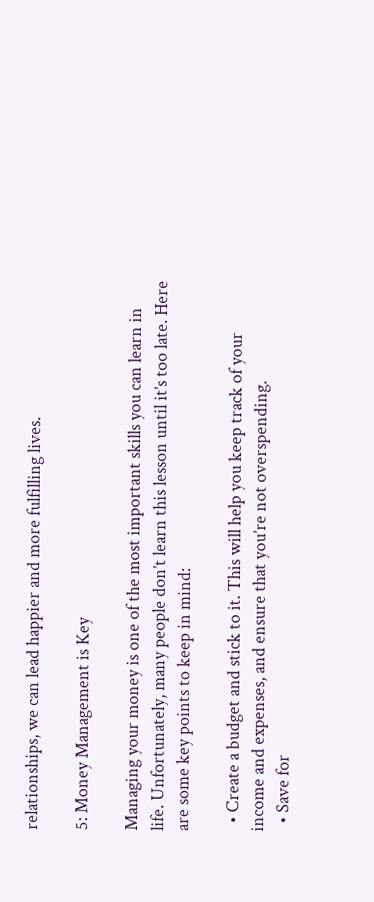relationships, we can lead happier and more fulfilling lives.

5: Money Management is Key

Managing your money is one of the most important skills you can learn in life. Unfortunately, many people don’t learn this lesson until it’s too late. Here are some key points to keep in mind:

  • Create a budget and stick to it. This will help you keep track of your income and expenses, and ensure that you’re not overspending.
  • Save for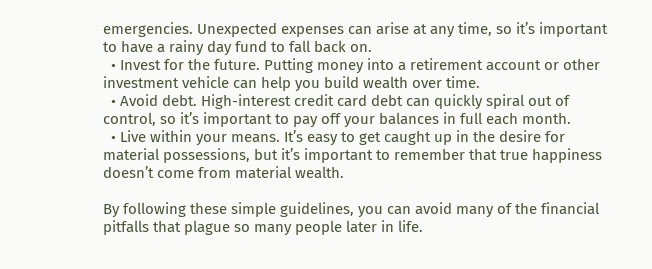emergencies. Unexpected expenses can arise at any time, so it’s important to have a rainy day fund to fall back on.
  • Invest for the future. Putting money into a retirement account or other investment vehicle can help you build wealth over time.
  • Avoid debt. High-interest credit card debt can quickly spiral out of control, so it’s important to pay off your balances in full each month.
  • Live within your means. It’s easy to get caught up in the desire for material possessions, but it’s important to remember that true happiness doesn’t come from material wealth.

By following these simple guidelines, you can avoid many of the financial pitfalls that plague so many people later in life.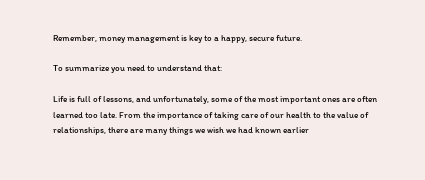Remember, money management is key to a happy, secure future.

To summarize you need to understand that:

Life is full of lessons, and unfortunately, some of the most important ones are often learned too late. From the importance of taking care of our health to the value of relationships, there are many things we wish we had known earlier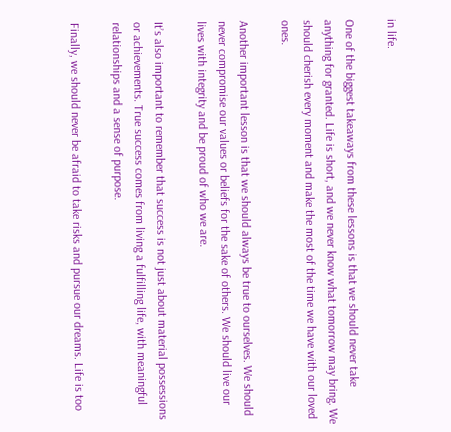in life.

One of the biggest takeaways from these lessons is that we should never take anything for granted. Life is short, and we never know what tomorrow may bring. We should cherish every moment and make the most of the time we have with our loved ones.

Another important lesson is that we should always be true to ourselves. We should never compromise our values or beliefs for the sake of others. We should live our lives with integrity and be proud of who we are.

It’s also important to remember that success is not just about material possessions or achievements. True success comes from living a fulfilling life, with meaningful relationships and a sense of purpose.

Finally, we should never be afraid to take risks and pursue our dreams. Life is too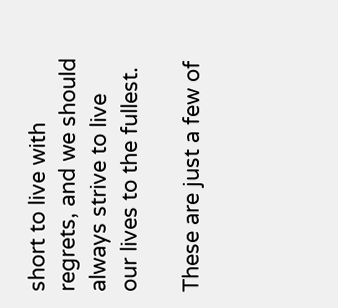short to live with regrets, and we should always strive to live our lives to the fullest.

These are just a few of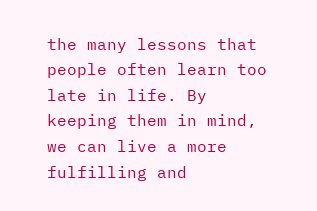the many lessons that people often learn too late in life. By keeping them in mind, we can live a more fulfilling and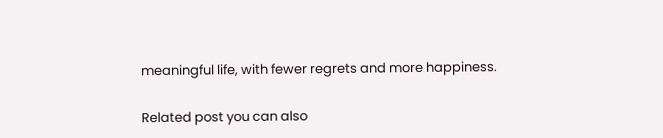meaningful life, with fewer regrets and more happiness.

Related post you can also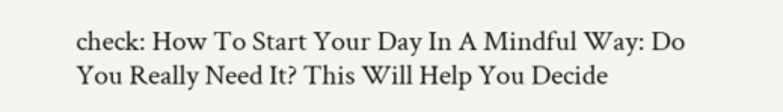check: How To Start Your Day In A Mindful Way: Do You Really Need It? This Will Help You Decide